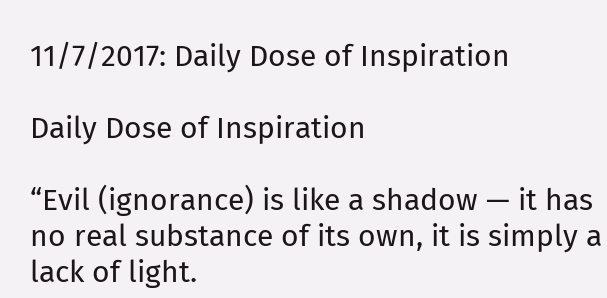11/7/2017: Daily Dose of Inspiration

Daily Dose of Inspiration

“Evil (ignorance) is like a shadow — it has no real substance of its own, it is simply a lack of light.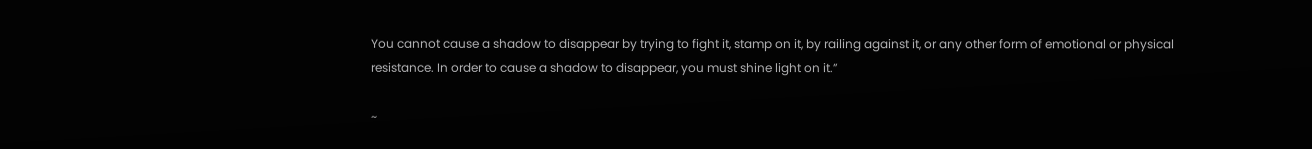You cannot cause a shadow to disappear by trying to fight it, stamp on it, by railing against it, or any other form of emotional or physical resistance. In order to cause a shadow to disappear, you must shine light on it.”

~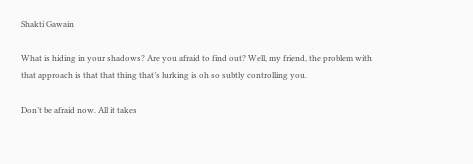Shakti Gawain

What is hiding in your shadows? Are you afraid to find out? Well, my friend, the problem with that approach is that that thing that’s lurking is oh so subtly controlling you.

Don’t be afraid now. All it takes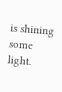is shining some light.